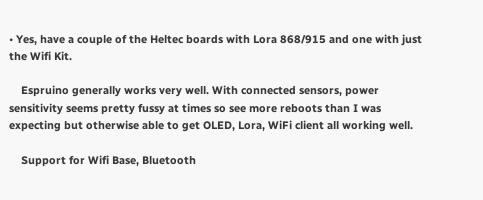• Yes, have a couple of the Heltec boards with Lora 868/915 and one with just the Wifi Kit.

    Espruino generally works very well. With connected sensors, power sensitivity seems pretty fussy at times so see more reboots than I was expecting but otherwise able to get OLED, Lora, WiFi client all working well.

    Support for Wifi Base, Bluetooth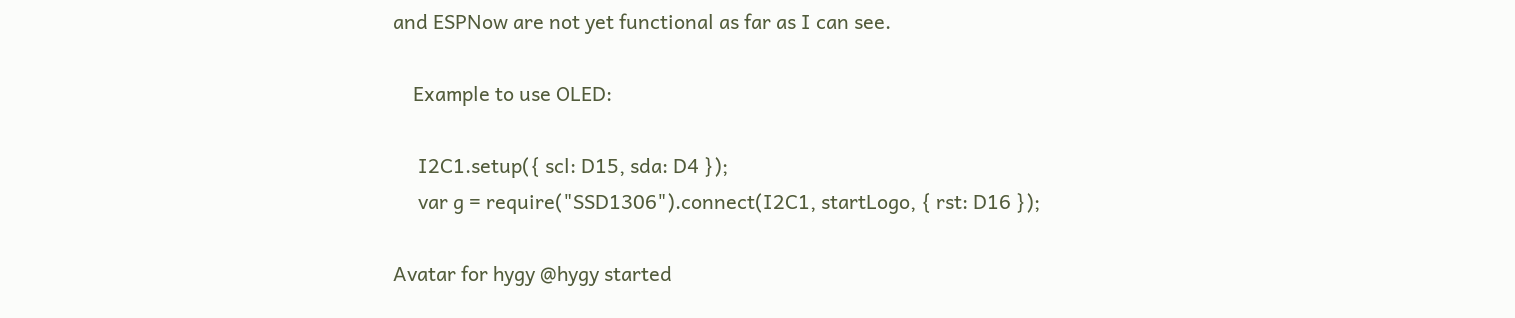and ESPNow are not yet functional as far as I can see.

    Example to use OLED:

     I2C1.setup({ scl: D15, sda: D4 });
     var g = require("SSD1306").connect(I2C1, startLogo, { rst: D16 });

Avatar for hygy @hygy started